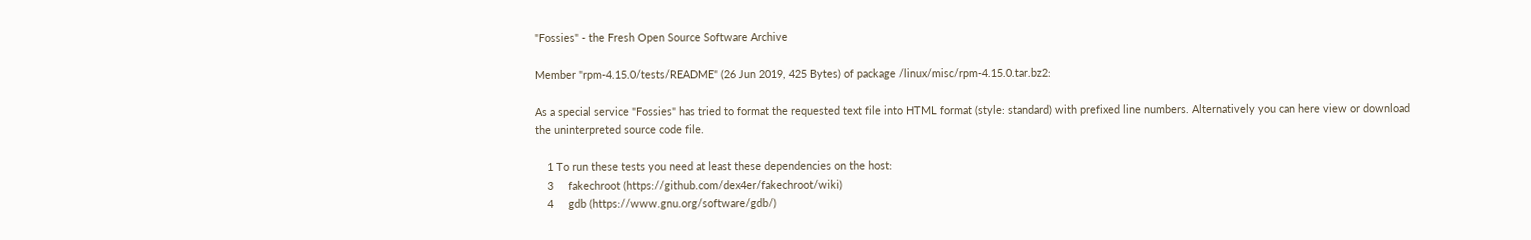"Fossies" - the Fresh Open Source Software Archive

Member "rpm-4.15.0/tests/README" (26 Jun 2019, 425 Bytes) of package /linux/misc/rpm-4.15.0.tar.bz2:

As a special service "Fossies" has tried to format the requested text file into HTML format (style: standard) with prefixed line numbers. Alternatively you can here view or download the uninterpreted source code file.

    1 To run these tests you need at least these dependencies on the host:
    3     fakechroot (https://github.com/dex4er/fakechroot/wiki)
    4     gdb (https://www.gnu.org/software/gdb/)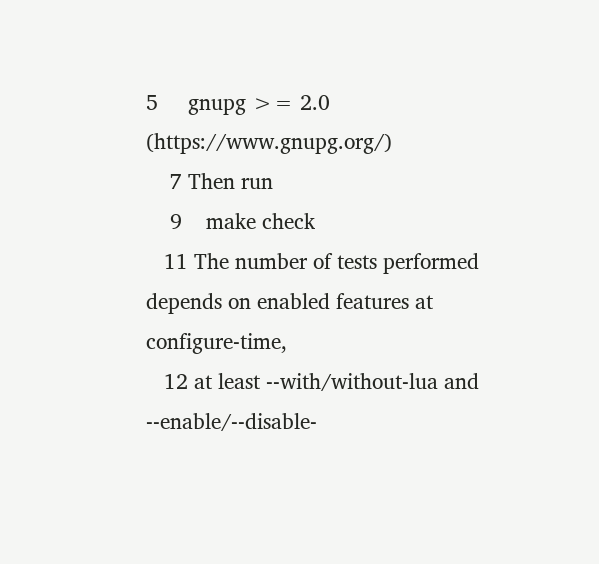5     gnupg >= 2.0 (https://www.gnupg.org/)
    7 Then run
    9    make check
   11 The number of tests performed depends on enabled features at configure-time,
   12 at least --with/without-lua and --enable/--disable-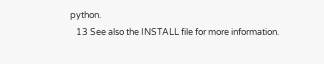python.
   13 See also the INSTALL file for more information.